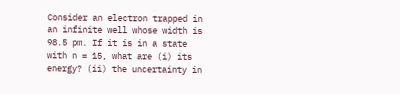Consider an electron trapped in an infinite well whose width is 98.5 pm. If it is in a state with n = 15, what are (i) its energy? (ii) the uncertainty in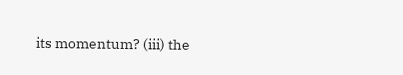its momentum? (iii) the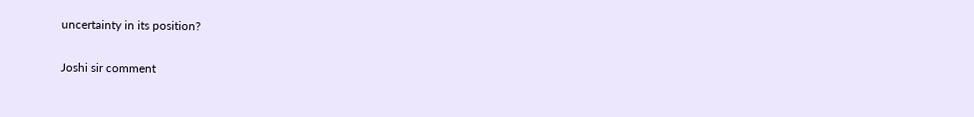uncertainty in its position?

Joshi sir comment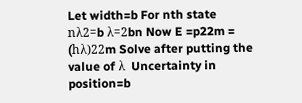Let width=b For nth state nλ2=b λ=2bn Now E =p22m = (hλ)22m Solve after putting the value of λ  Uncertainty in position=b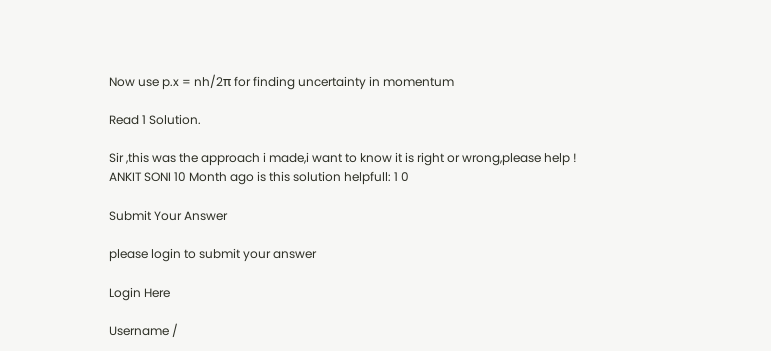Now use p.x = nh/2π for finding uncertainty in momentum

Read 1 Solution.

Sir ,this was the approach i made,i want to know it is right or wrong,please help !
ANKIT SONI 10 Month ago is this solution helpfull: 1 0

Submit Your Answer

please login to submit your answer

Login Here

Username /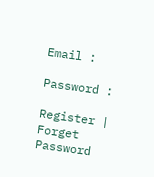Email :

Password :

Register | Forget Password